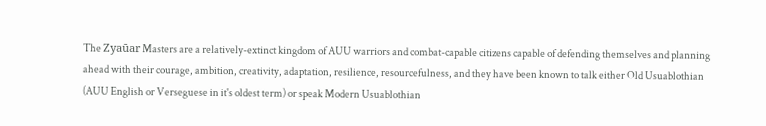The Zyaūar Masters are a relatively-extinct kingdom of AUU warriors and combat-capable citizens capable of defending themselves and planning ahead with their courage, ambition, creativity, adaptation, resilience, resourcefulness, and they have been known to talk either Old Usuablothian (AUU English or Verseguese in it's oldest term) or speak Modern Usuablothian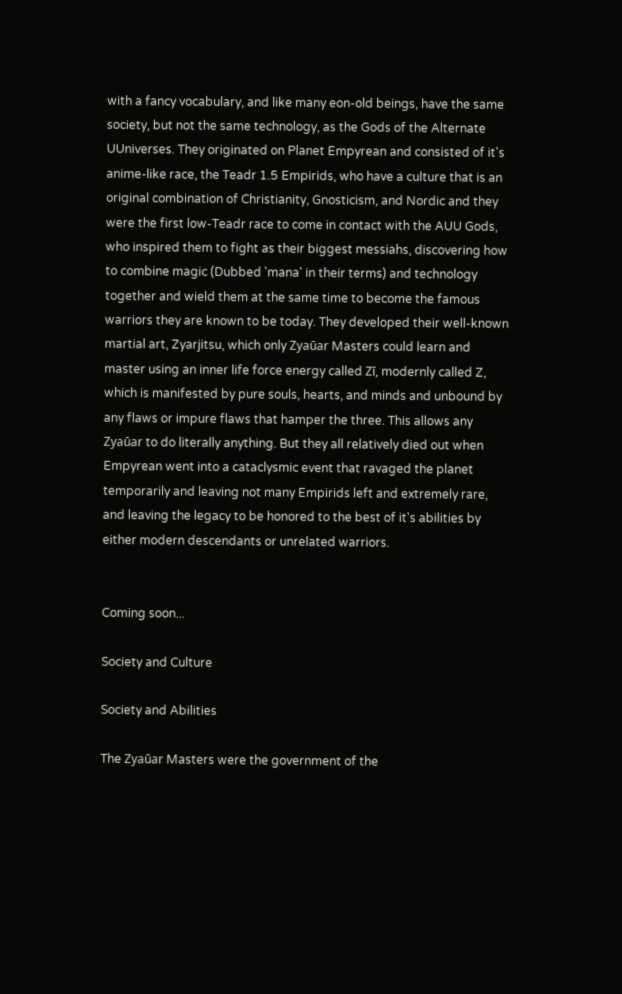with a fancy vocabulary, and like many eon-old beings, have the same society, but not the same technology, as the Gods of the Alternate UUniverses. They originated on Planet Empyrean and consisted of it's anime-like race, the Teadr 1.5 Empirids, who have a culture that is an original combination of Christianity, Gnosticism, and Nordic and they were the first low-Teadr race to come in contact with the AUU Gods, who inspired them to fight as their biggest messiahs, discovering how to combine magic (Dubbed 'mana' in their terms) and technology together and wield them at the same time to become the famous warriors they are known to be today. They developed their well-known martial art, Zyarjitsu, which only Zyaūar Masters could learn and master using an inner life force energy called Zī, modernly called Z, which is manifested by pure souls, hearts, and minds and unbound by any flaws or impure flaws that hamper the three. This allows any Zyaūar to do literally anything. But they all relatively died out when Empyrean went into a cataclysmic event that ravaged the planet temporarily and leaving not many Empirids left and extremely rare, and leaving the legacy to be honored to the best of it's abilities by either modern descendants or unrelated warriors.


Coming soon...

Society and Culture

Society and Abilities

The Zyaūar Masters were the government of the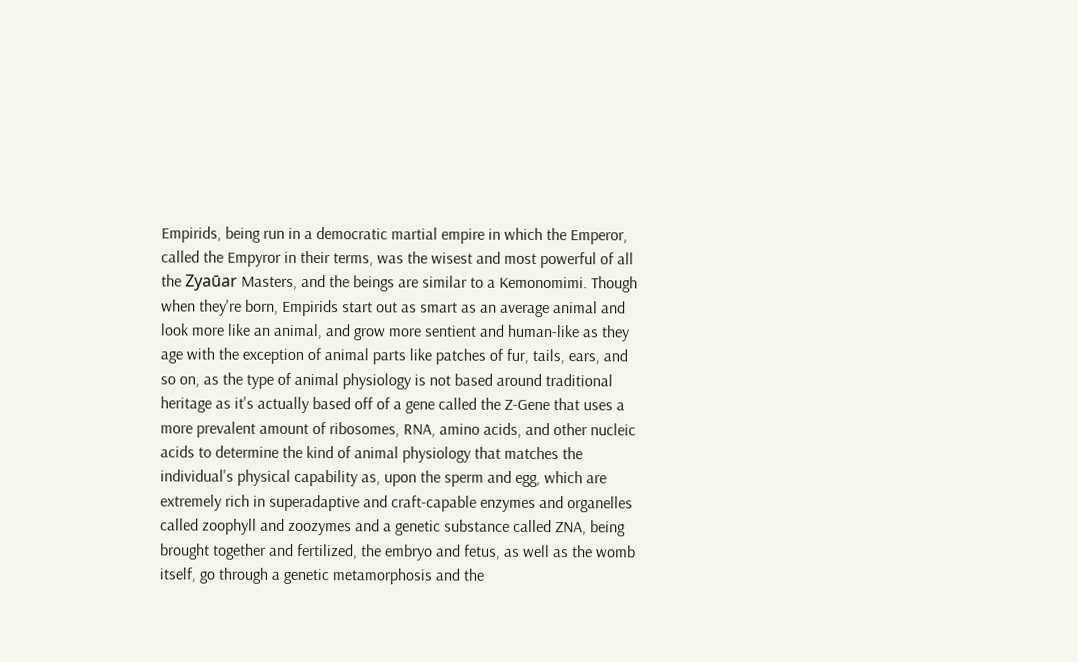Empirids, being run in a democratic martial empire in which the Emperor, called the Empyror in their terms, was the wisest and most powerful of all the Zyaūar Masters, and the beings are similar to a Kemonomimi. Though when they're born, Empirids start out as smart as an average animal and look more like an animal, and grow more sentient and human-like as they age with the exception of animal parts like patches of fur, tails, ears, and so on, as the type of animal physiology is not based around traditional heritage as it's actually based off of a gene called the Z-Gene that uses a more prevalent amount of ribosomes, RNA, amino acids, and other nucleic acids to determine the kind of animal physiology that matches the individual's physical capability as, upon the sperm and egg, which are extremely rich in superadaptive and craft-capable enzymes and organelles called zoophyll and zoozymes and a genetic substance called ZNA, being brought together and fertilized, the embryo and fetus, as well as the womb itself, go through a genetic metamorphosis and the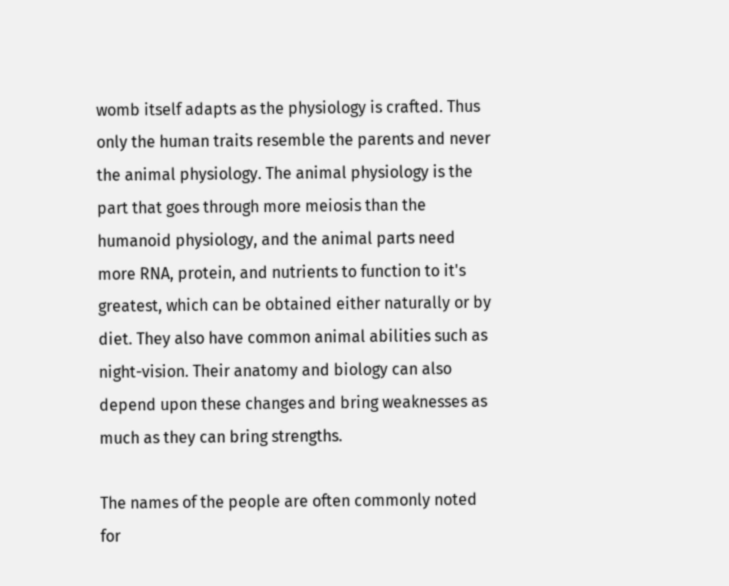womb itself adapts as the physiology is crafted. Thus only the human traits resemble the parents and never the animal physiology. The animal physiology is the part that goes through more meiosis than the humanoid physiology, and the animal parts need more RNA, protein, and nutrients to function to it's greatest, which can be obtained either naturally or by diet. They also have common animal abilities such as night-vision. Their anatomy and biology can also depend upon these changes and bring weaknesses as much as they can bring strengths.

The names of the people are often commonly noted for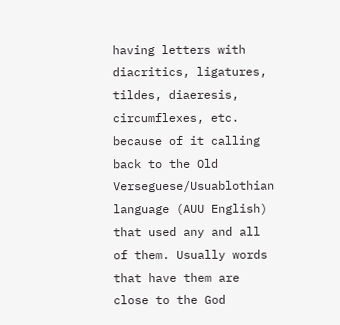having letters with diacritics, ligatures, tildes, diaeresis, circumflexes, etc. because of it calling back to the Old Verseguese/Usuablothian language (AUU English) that used any and all of them. Usually words that have them are close to the God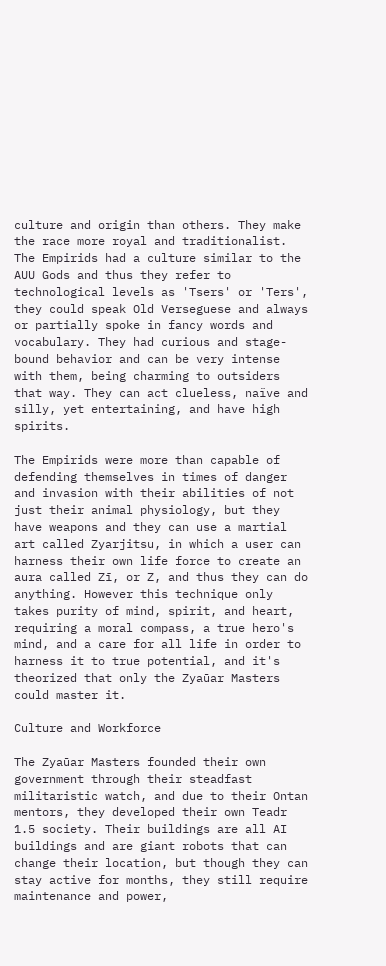culture and origin than others. They make the race more royal and traditionalist. The Empirids had a culture similar to the AUU Gods and thus they refer to technological levels as 'Tsers' or 'Ters', they could speak Old Verseguese and always or partially spoke in fancy words and vocabulary. They had curious and stage-bound behavior and can be very intense with them, being charming to outsiders that way. They can act clueless, naïve and silly, yet entertaining, and have high spirits.

The Empirids were more than capable of defending themselves in times of danger and invasion with their abilities of not just their animal physiology, but they have weapons and they can use a martial art called Zyarjitsu, in which a user can harness their own life force to create an aura called Zī, or Z, and thus they can do anything. However this technique only takes purity of mind, spirit, and heart, requiring a moral compass, a true hero's mind, and a care for all life in order to harness it to true potential, and it's theorized that only the Zyaūar Masters could master it.

Culture and Workforce

The Zyaūar Masters founded their own government through their steadfast militaristic watch, and due to their Ontan mentors, they developed their own Teadr 1.5 society. Their buildings are all AI buildings and are giant robots that can change their location, but though they can stay active for months, they still require maintenance and power,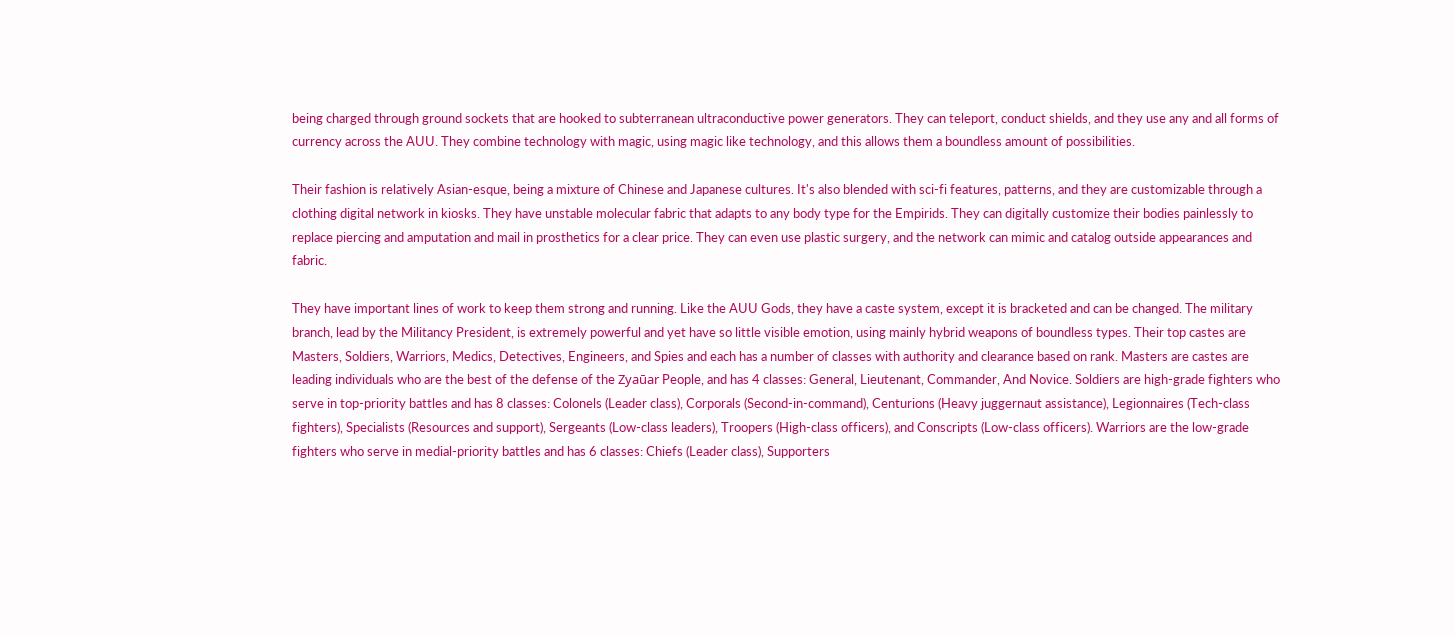being charged through ground sockets that are hooked to subterranean ultraconductive power generators. They can teleport, conduct shields, and they use any and all forms of currency across the AUU. They combine technology with magic, using magic like technology, and this allows them a boundless amount of possibilities.

Their fashion is relatively Asian-esque, being a mixture of Chinese and Japanese cultures. It's also blended with sci-fi features, patterns, and they are customizable through a clothing digital network in kiosks. They have unstable molecular fabric that adapts to any body type for the Empirids. They can digitally customize their bodies painlessly to replace piercing and amputation and mail in prosthetics for a clear price. They can even use plastic surgery, and the network can mimic and catalog outside appearances and fabric.

They have important lines of work to keep them strong and running. Like the AUU Gods, they have a caste system, except it is bracketed and can be changed. The military branch, lead by the Militancy President, is extremely powerful and yet have so little visible emotion, using mainly hybrid weapons of boundless types. Their top castes are Masters, Soldiers, Warriors, Medics, Detectives, Engineers, and Spies and each has a number of classes with authority and clearance based on rank. Masters are castes are leading individuals who are the best of the defense of the Zyaūar People, and has 4 classes: General, Lieutenant, Commander, And Novice. Soldiers are high-grade fighters who serve in top-priority battles and has 8 classes: Colonels (Leader class), Corporals (Second-in-command), Centurions (Heavy juggernaut assistance), Legionnaires (Tech-class fighters), Specialists (Resources and support), Sergeants (Low-class leaders), Troopers (High-class officers), and Conscripts (Low-class officers). Warriors are the low-grade fighters who serve in medial-priority battles and has 6 classes: Chiefs (Leader class), Supporters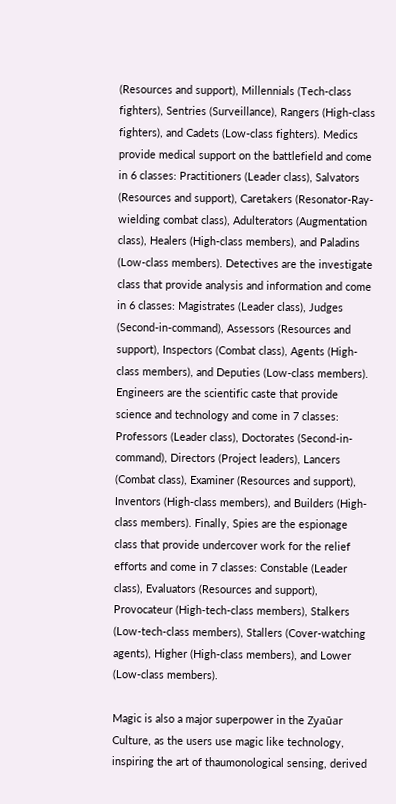(Resources and support), Millennials (Tech-class fighters), Sentries (Surveillance), Rangers (High-class fighters), and Cadets (Low-class fighters). Medics provide medical support on the battlefield and come in 6 classes: Practitioners (Leader class), Salvators (Resources and support), Caretakers (Resonator-Ray-wielding combat class), Adulterators (Augmentation class), Healers (High-class members), and Paladins (Low-class members). Detectives are the investigate class that provide analysis and information and come in 6 classes: Magistrates (Leader class), Judges (Second-in-command), Assessors (Resources and support), Inspectors (Combat class), Agents (High-class members), and Deputies (Low-class members). Engineers are the scientific caste that provide science and technology and come in 7 classes: Professors (Leader class), Doctorates (Second-in-command), Directors (Project leaders), Lancers (Combat class), Examiner (Resources and support), Inventors (High-class members), and Builders (High-class members). Finally, Spies are the espionage class that provide undercover work for the relief efforts and come in 7 classes: Constable (Leader class), Evaluators (Resources and support), Provocateur (High-tech-class members), Stalkers (Low-tech-class members), Stallers (Cover-watching agents), Higher (High-class members), and Lower (Low-class members).

Magic is also a major superpower in the Zyaūar Culture, as the users use magic like technology, inspiring the art of thaumonological sensing, derived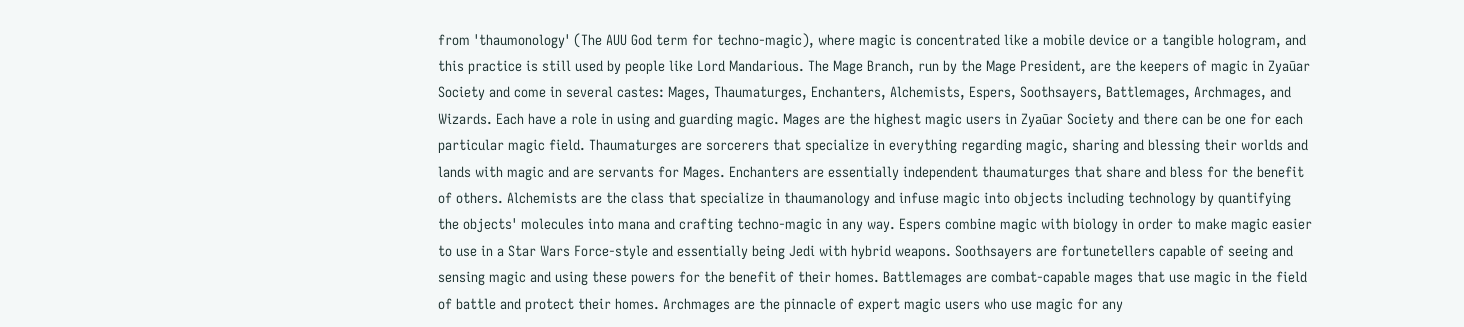from 'thaumonology' (The AUU God term for techno-magic), where magic is concentrated like a mobile device or a tangible hologram, and this practice is still used by people like Lord Mandarious. The Mage Branch, run by the Mage President, are the keepers of magic in Zyaūar Society and come in several castes: Mages, Thaumaturges, Enchanters, Alchemists, Espers, Soothsayers, Battlemages, Archmages, and Wizards. Each have a role in using and guarding magic. Mages are the highest magic users in Zyaūar Society and there can be one for each particular magic field. Thaumaturges are sorcerers that specialize in everything regarding magic, sharing and blessing their worlds and lands with magic and are servants for Mages. Enchanters are essentially independent thaumaturges that share and bless for the benefit of others. Alchemists are the class that specialize in thaumanology and infuse magic into objects including technology by quantifying the objects' molecules into mana and crafting techno-magic in any way. Espers combine magic with biology in order to make magic easier to use in a Star Wars Force-style and essentially being Jedi with hybrid weapons. Soothsayers are fortunetellers capable of seeing and sensing magic and using these powers for the benefit of their homes. Battlemages are combat-capable mages that use magic in the field of battle and protect their homes. Archmages are the pinnacle of expert magic users who use magic for any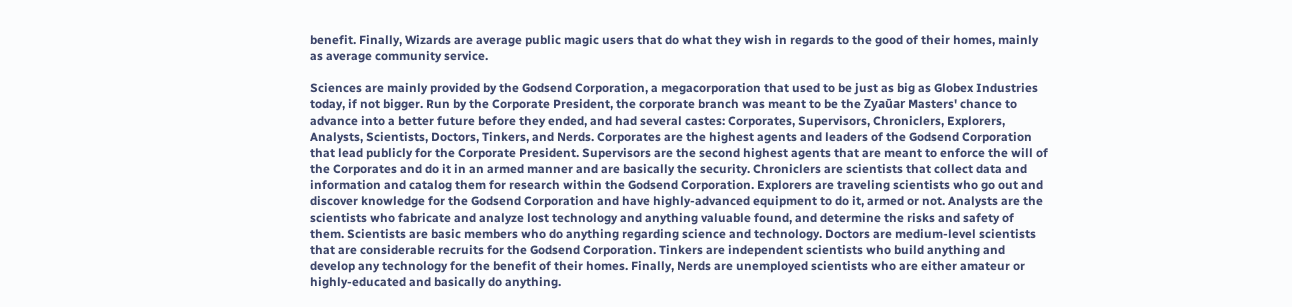benefit. Finally, Wizards are average public magic users that do what they wish in regards to the good of their homes, mainly as average community service.

Sciences are mainly provided by the Godsend Corporation, a megacorporation that used to be just as big as Globex Industries today, if not bigger. Run by the Corporate President, the corporate branch was meant to be the Zyaūar Masters' chance to advance into a better future before they ended, and had several castes: Corporates, Supervisors, Chroniclers, Explorers, Analysts, Scientists, Doctors, Tinkers, and Nerds. Corporates are the highest agents and leaders of the Godsend Corporation that lead publicly for the Corporate President. Supervisors are the second highest agents that are meant to enforce the will of the Corporates and do it in an armed manner and are basically the security. Chroniclers are scientists that collect data and information and catalog them for research within the Godsend Corporation. Explorers are traveling scientists who go out and discover knowledge for the Godsend Corporation and have highly-advanced equipment to do it, armed or not. Analysts are the scientists who fabricate and analyze lost technology and anything valuable found, and determine the risks and safety of them. Scientists are basic members who do anything regarding science and technology. Doctors are medium-level scientists that are considerable recruits for the Godsend Corporation. Tinkers are independent scientists who build anything and develop any technology for the benefit of their homes. Finally, Nerds are unemployed scientists who are either amateur or highly-educated and basically do anything.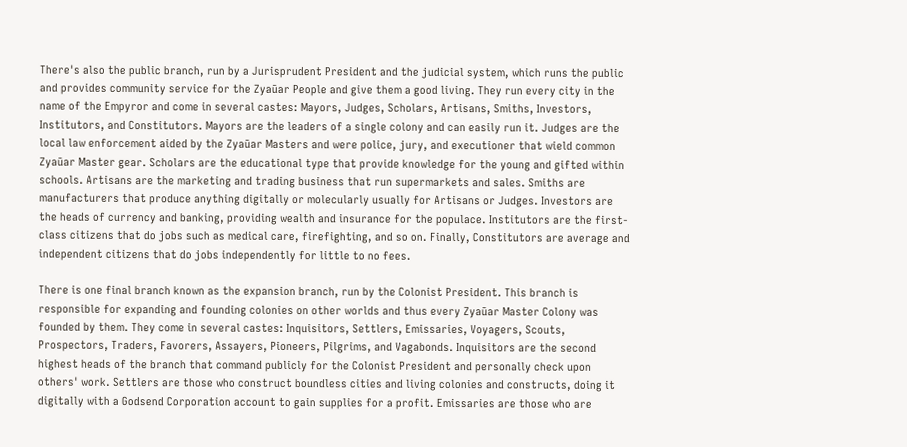There's also the public branch, run by a Jurisprudent President and the judicial system, which runs the public and provides community service for the Zyaūar People and give them a good living. They run every city in the name of the Empyror and come in several castes: Mayors, Judges, Scholars, Artisans, Smiths, Investors, Institutors, and Constitutors. Mayors are the leaders of a single colony and can easily run it. Judges are the local law enforcement aided by the Zyaūar Masters and were police, jury, and executioner that wield common Zyaūar Master gear. Scholars are the educational type that provide knowledge for the young and gifted within schools. Artisans are the marketing and trading business that run supermarkets and sales. Smiths are manufacturers that produce anything digitally or molecularly usually for Artisans or Judges. Investors are the heads of currency and banking, providing wealth and insurance for the populace. Institutors are the first-class citizens that do jobs such as medical care, firefighting, and so on. Finally, Constitutors are average and independent citizens that do jobs independently for little to no fees.

There is one final branch known as the expansion branch, run by the Colonist President. This branch is responsible for expanding and founding colonies on other worlds and thus every Zyaūar Master Colony was founded by them. They come in several castes: Inquisitors, Settlers, Emissaries, Voyagers, Scouts, Prospectors, Traders, Favorers, Assayers, Pioneers, Pilgrims, and Vagabonds. Inquisitors are the second highest heads of the branch that command publicly for the Colonist President and personally check upon others' work. Settlers are those who construct boundless cities and living colonies and constructs, doing it digitally with a Godsend Corporation account to gain supplies for a profit. Emissaries are those who are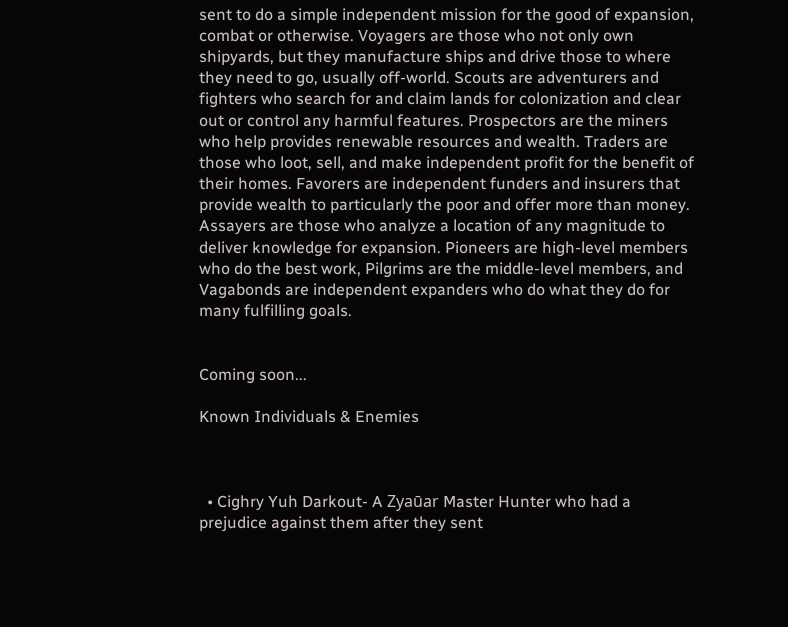sent to do a simple independent mission for the good of expansion, combat or otherwise. Voyagers are those who not only own shipyards, but they manufacture ships and drive those to where they need to go, usually off-world. Scouts are adventurers and fighters who search for and claim lands for colonization and clear out or control any harmful features. Prospectors are the miners who help provides renewable resources and wealth. Traders are those who loot, sell, and make independent profit for the benefit of their homes. Favorers are independent funders and insurers that provide wealth to particularly the poor and offer more than money. Assayers are those who analyze a location of any magnitude to deliver knowledge for expansion. Pioneers are high-level members who do the best work, Pilgrims are the middle-level members, and Vagabonds are independent expanders who do what they do for many fulfilling goals.


Coming soon...

Known Individuals & Enemies



  • Cighry Yuh Darkout- A Zyaūar Master Hunter who had a prejudice against them after they sent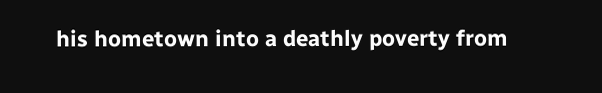his hometown into a deathly poverty from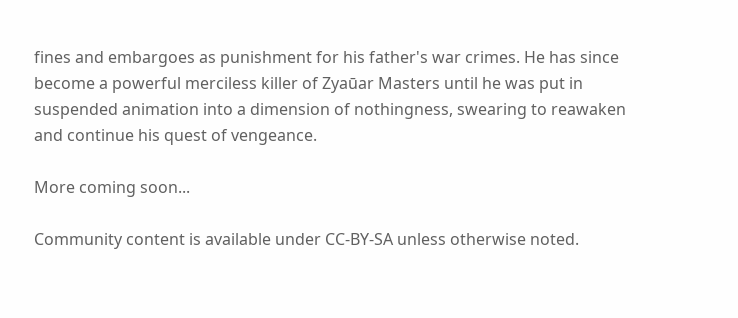fines and embargoes as punishment for his father's war crimes. He has since become a powerful merciless killer of Zyaūar Masters until he was put in suspended animation into a dimension of nothingness, swearing to reawaken and continue his quest of vengeance.

More coming soon...

Community content is available under CC-BY-SA unless otherwise noted.